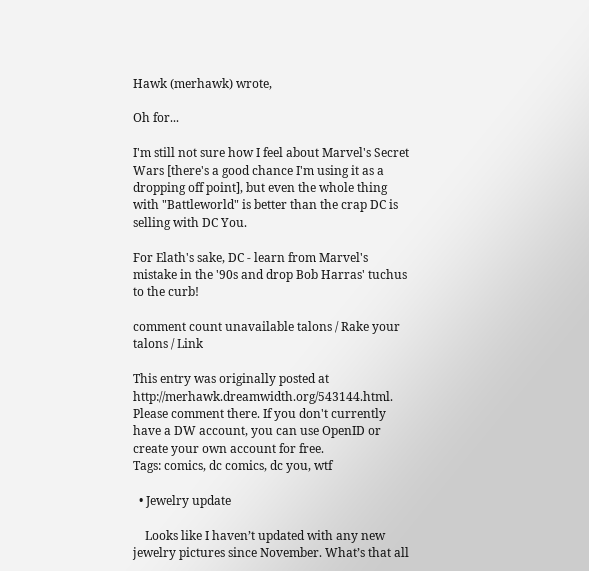Hawk (merhawk) wrote,

Oh for...

I'm still not sure how I feel about Marvel's Secret Wars [there's a good chance I'm using it as a dropping off point], but even the whole thing with "Battleworld" is better than the crap DC is selling with DC You.

For Elath's sake, DC - learn from Marvel's mistake in the '90s and drop Bob Harras' tuchus to the curb!

comment count unavailable talons / Rake your talons / Link

This entry was originally posted at http://merhawk.dreamwidth.org/543144.html. Please comment there. If you don't currently have a DW account, you can use OpenID or create your own account for free.
Tags: comics, dc comics, dc you, wtf

  • Jewelry update

    Looks like I haven’t updated with any new jewelry pictures since November. What’s that all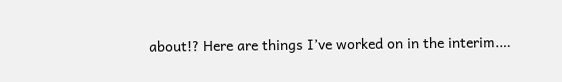about!? Here are things I’ve worked on in the interim.…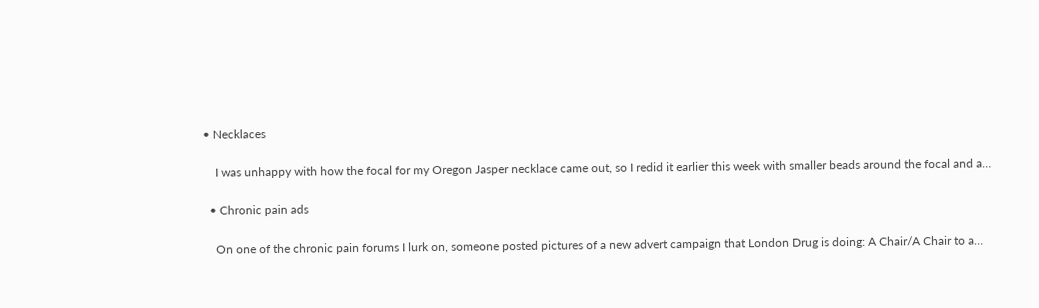• Necklaces

    I was unhappy with how the focal for my Oregon Jasper necklace came out, so I redid it earlier this week with smaller beads around the focal and a…

  • Chronic pain ads

    On one of the chronic pain forums I lurk on, someone posted pictures of a new advert campaign that London Drug is doing: A Chair/A Chair to a…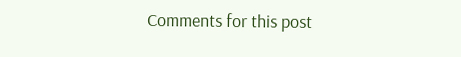Comments for this post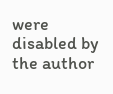were disabled by the author